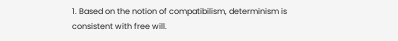1. Based on the notion of compatibilism, determinism is consistent with free will.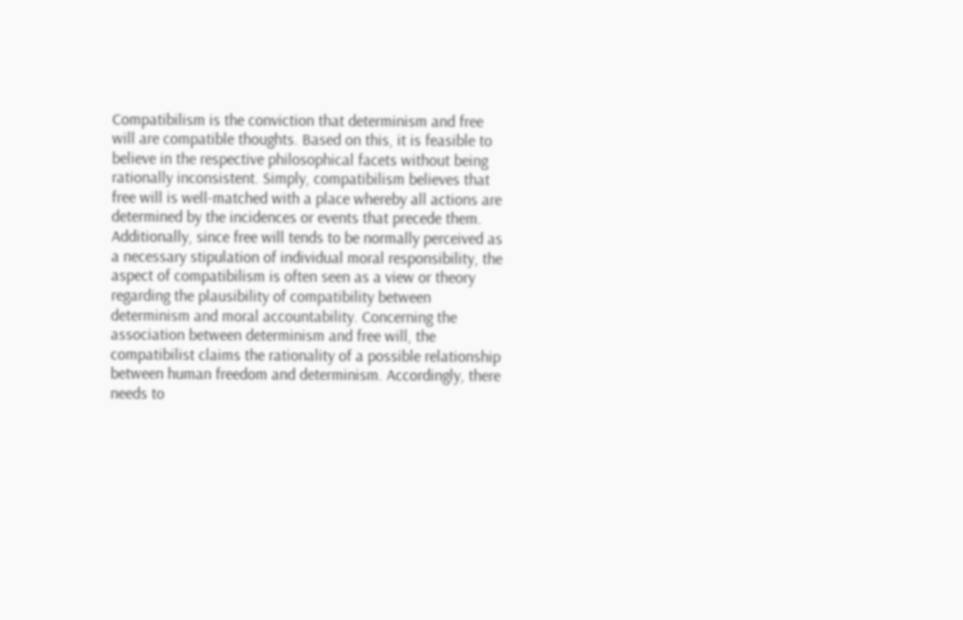Compatibilism is the conviction that determinism and free will are compatible thoughts. Based on this, it is feasible to believe in the respective philosophical facets without being rationally inconsistent. Simply, compatibilism believes that free will is well-matched with a place whereby all actions are determined by the incidences or events that precede them. Additionally, since free will tends to be normally perceived as a necessary stipulation of individual moral responsibility, the aspect of compatibilism is often seen as a view or theory regarding the plausibility of compatibility between determinism and moral accountability. Concerning the association between determinism and free will, the compatibilist claims the rationality of a possible relationship between human freedom and determinism. Accordingly, there needs to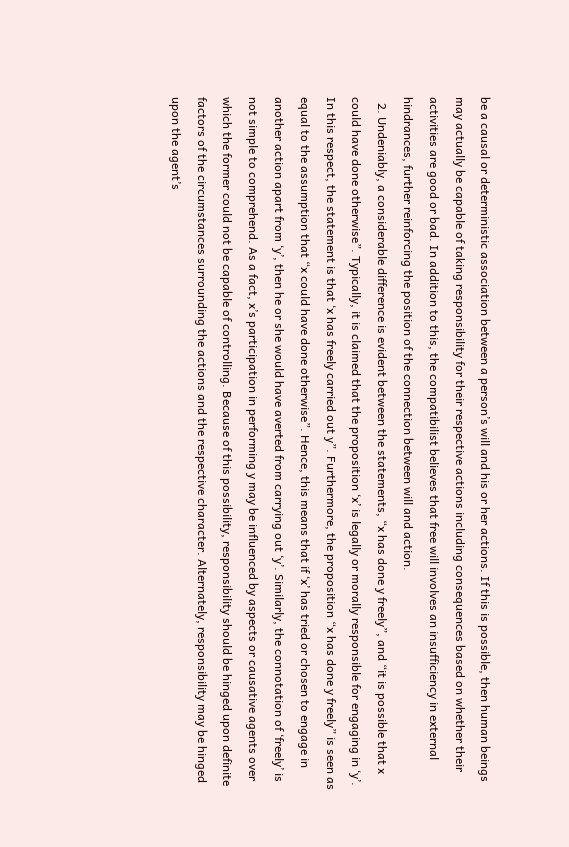be a causal or deterministic association between a person’s will and his or her actions. If this is possible, then human beings may actually be capable of taking responsibility for their respective actions including consequences based on whether their activities are good or bad. In addition to this, the compatibilist believes that free will involves an insufficiency in external hindrances, further reinforcing the position of the connection between will and action.
  2. Undeniably, a considerable difference is evident between the statements, “x has done y freely”, and “it is possible that x could have done otherwise”. Typically, it is claimed that the proposition ‘x’ is legally or morally responsible for engaging in ‘y’. In this respect, the statement is that ‘x has freely carried out y”. Furthermore, the proposition “x has done y freely” is seen as equal to the assumption that “x could have done otherwise”. Hence, this means that if ‘x’ has tried or chosen to engage in another action apart from ‘y’, then he or she would have averted from carrying out ‘y’. Similarly, the connotation of ‘freely’ is not simple to comprehend. As a fact, x’s participation in performing y may be influenced by aspects or causative agents over which the former could not be capable of controlling. Because of this possibility, responsibility should be hinged upon definite factors of the circumstances surrounding the actions and the respective character. Alternately, responsibility may be hinged upon the agent’s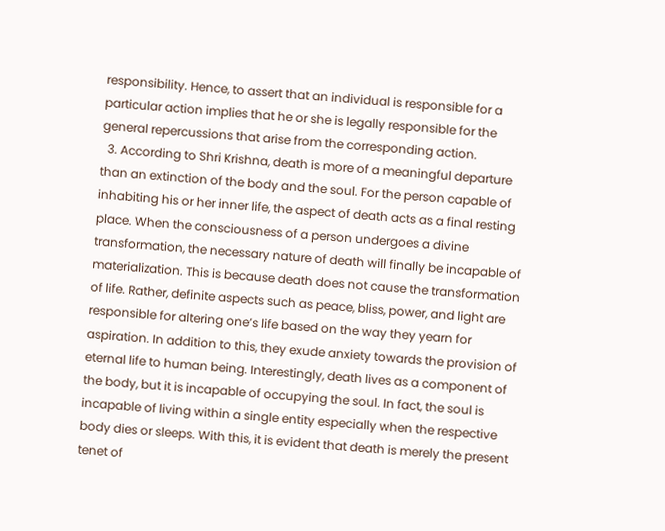responsibility. Hence, to assert that an individual is responsible for a particular action implies that he or she is legally responsible for the general repercussions that arise from the corresponding action.
  3. According to Shri Krishna, death is more of a meaningful departure than an extinction of the body and the soul. For the person capable of inhabiting his or her inner life, the aspect of death acts as a final resting place. When the consciousness of a person undergoes a divine transformation, the necessary nature of death will finally be incapable of materialization. This is because death does not cause the transformation of life. Rather, definite aspects such as peace, bliss, power, and light are responsible for altering one’s life based on the way they yearn for aspiration. In addition to this, they exude anxiety towards the provision of eternal life to human being. Interestingly, death lives as a component of the body, but it is incapable of occupying the soul. In fact, the soul is incapable of living within a single entity especially when the respective body dies or sleeps. With this, it is evident that death is merely the present tenet of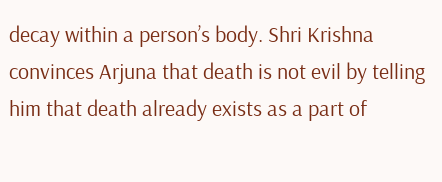decay within a person’s body. Shri Krishna convinces Arjuna that death is not evil by telling him that death already exists as a part of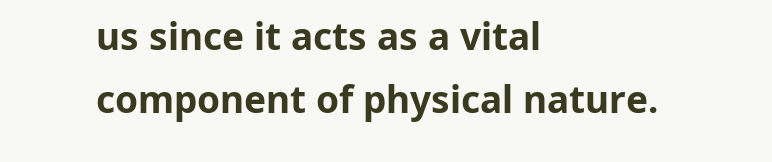us since it acts as a vital component of physical nature.